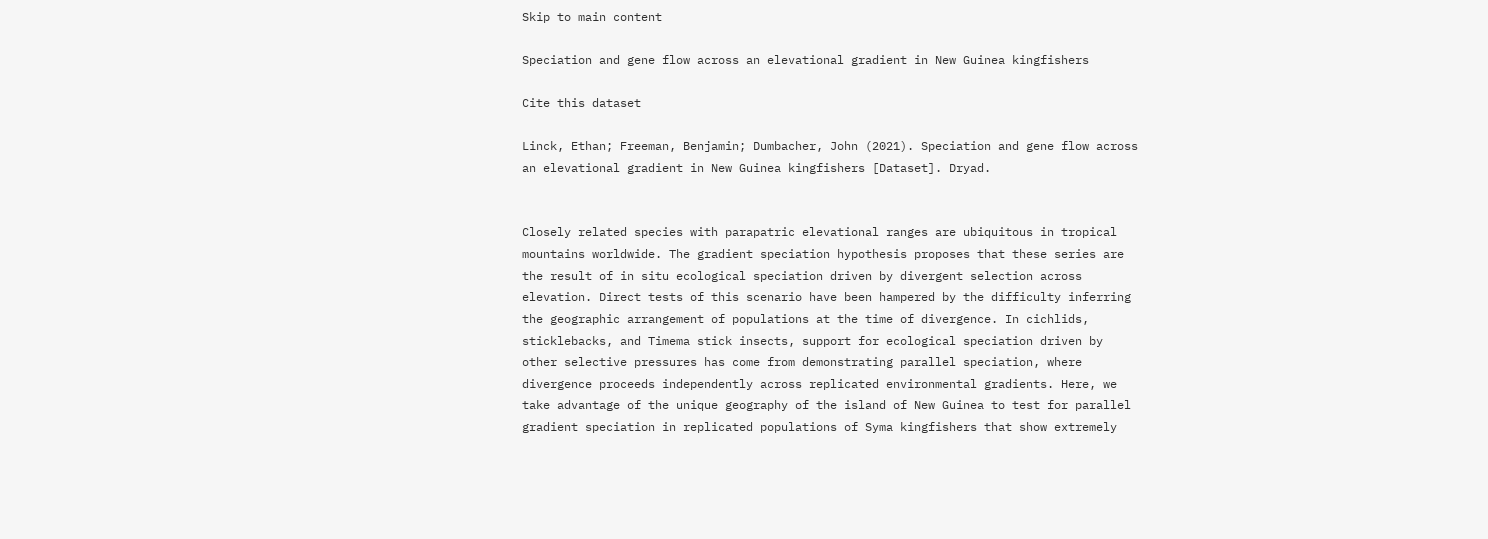Skip to main content

Speciation and gene flow across an elevational gradient in New Guinea kingfishers

Cite this dataset

Linck, Ethan; Freeman, Benjamin; Dumbacher, John (2021). Speciation and gene flow across an elevational gradient in New Guinea kingfishers [Dataset]. Dryad.


Closely related species with parapatric elevational ranges are ubiquitous in tropical mountains worldwide. The gradient speciation hypothesis proposes that these series are the result of in situ ecological speciation driven by divergent selection across elevation. Direct tests of this scenario have been hampered by the difficulty inferring the geographic arrangement of populations at the time of divergence. In cichlids, sticklebacks, and Timema stick insects, support for ecological speciation driven by other selective pressures has come from demonstrating parallel speciation, where divergence proceeds independently across replicated environmental gradients. Here, we take advantage of the unique geography of the island of New Guinea to test for parallel gradient speciation in replicated populations of Syma kingfishers that show extremely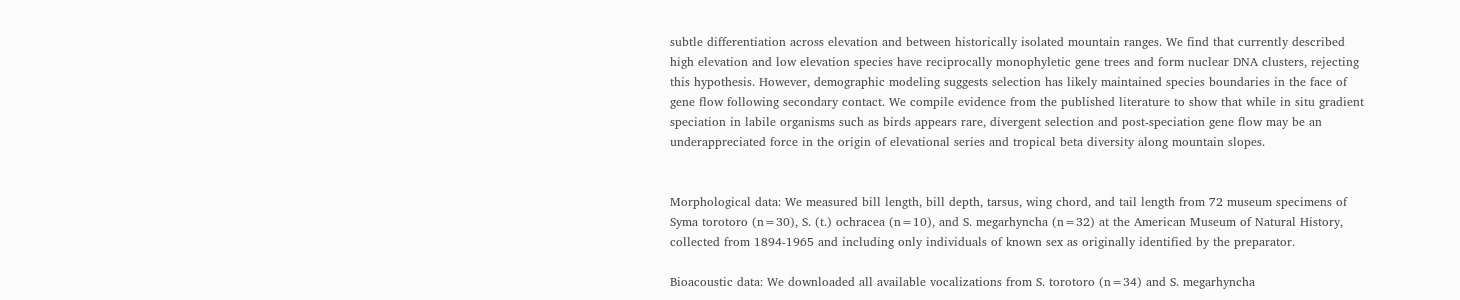subtle differentiation across elevation and between historically isolated mountain ranges. We find that currently described high elevation and low elevation species have reciprocally monophyletic gene trees and form nuclear DNA clusters, rejecting this hypothesis. However, demographic modeling suggests selection has likely maintained species boundaries in the face of gene flow following secondary contact. We compile evidence from the published literature to show that while in situ gradient speciation in labile organisms such as birds appears rare, divergent selection and post-speciation gene flow may be an underappreciated force in the origin of elevational series and tropical beta diversity along mountain slopes.


Morphological data: We measured bill length, bill depth, tarsus, wing chord, and tail length from 72 museum specimens of Syma torotoro (n=30), S. (t.) ochracea (n=10), and S. megarhyncha (n=32) at the American Museum of Natural History, collected from 1894-1965 and including only individuals of known sex as originally identified by the preparator.

Bioacoustic data: We downloaded all available vocalizations from S. torotoro (n=34) and S. megarhyncha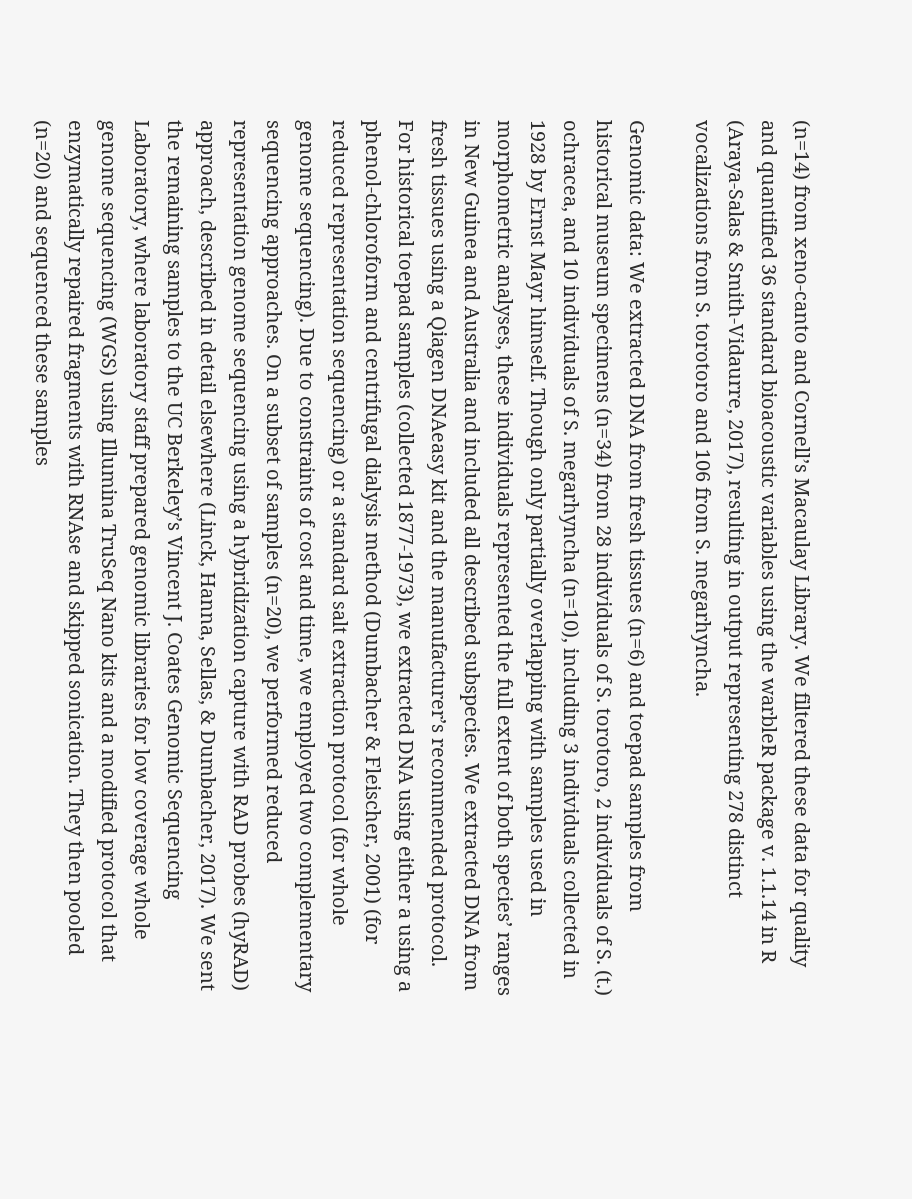(n=14) from xeno-canto and Cornell’s Macaulay Library. We filtered these data for quality and quantified 36 standard bioacoustic variables using the warbleR package v. 1.1.14 in R (Araya-Salas & Smith-Vidaurre, 2017), resulting in output representing 278 distinct vocalizations from S. torotoro and 106 from S. megarhyncha.

Genomic data: We extracted DNA from fresh tissues (n=6) and toepad samples from historical museum specimens (n=34) from 28 individuals of S. torotoro, 2 individuals of S. (t.) ochracea, and 10 individuals of S. megarhyncha (n=10), including 3 individuals collected in 1928 by Ernst Mayr himself. Though only partially overlapping with samples used in morphometric analyses, these individuals represented the full extent of both species’ ranges in New Guinea and Australia and included all described subspecies. We extracted DNA from fresh tissues using a Qiagen DNAeasy kit and the manufacturer’s recommended protocol. For historical toepad samples (collected 1877-1973), we extracted DNA using either a using a phenol-chloroform and centrifugal dialysis method (Dumbacher & Fleischer, 2001) (for reduced representation sequencing) or a standard salt extraction protocol (for whole genome sequencing). Due to constraints of cost and time, we employed two complementary sequencing approaches. On a subset of samples (n=20), we performed reduced representation genome sequencing using a hybridization capture with RAD probes (hyRAD) approach, described in detail elsewhere (Linck, Hanna, Sellas, & Dumbacher, 2017). We sent the remaining samples to the UC Berkeley’s Vincent J. Coates Genomic Sequencing Laboratory, where laboratory staff prepared genomic libraries for low coverage whole genome sequencing (WGS) using Illumina TruSeq Nano kits and a modified protocol that enzymatically repaired fragments with RNAse and skipped sonication. They then pooled (n=20) and sequenced these samples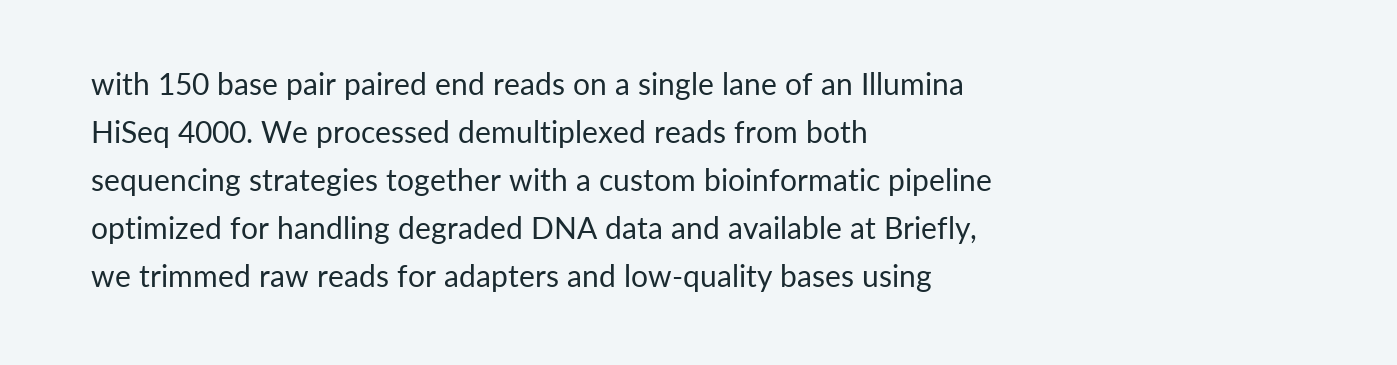with 150 base pair paired end reads on a single lane of an Illumina HiSeq 4000. We processed demultiplexed reads from both sequencing strategies together with a custom bioinformatic pipeline optimized for handling degraded DNA data and available at Briefly, we trimmed raw reads for adapters and low-quality bases using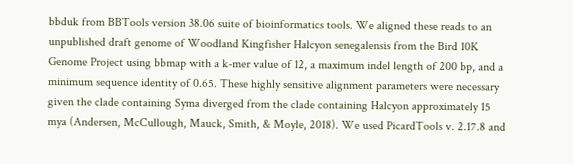bbduk from BBTools version 38.06 suite of bioinformatics tools. We aligned these reads to an unpublished draft genome of Woodland Kingfisher Halcyon senegalensis from the Bird 10K Genome Project using bbmap with a k-mer value of 12, a maximum indel length of 200 bp, and a minimum sequence identity of 0.65. These highly sensitive alignment parameters were necessary given the clade containing Syma diverged from the clade containing Halcyon approximately 15 mya (Andersen, McCullough, Mauck, Smith, & Moyle, 2018). We used PicardTools v. 2.17.8 and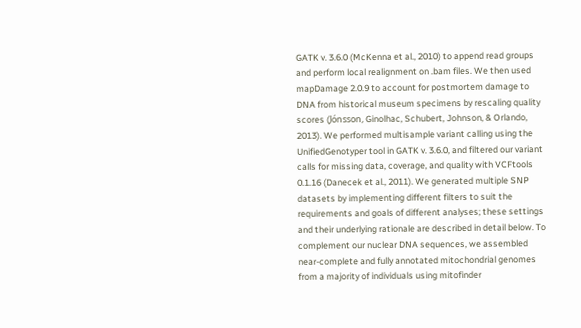GATK v. 3.6.0 (McKenna et al., 2010) to append read groups and perform local realignment on .bam files. We then used mapDamage 2.0.9 to account for postmortem damage to DNA from historical museum specimens by rescaling quality scores (Jónsson, Ginolhac, Schubert, Johnson, & Orlando, 2013). We performed multisample variant calling using the UnifiedGenotyper tool in GATK v. 3.6.0, and filtered our variant calls for missing data, coverage, and quality with VCFtools 0.1.16 (Danecek et al., 2011). We generated multiple SNP datasets by implementing different filters to suit the requirements and goals of different analyses; these settings and their underlying rationale are described in detail below. To complement our nuclear DNA sequences, we assembled near-complete and fully annotated mitochondrial genomes from a majority of individuals using mitofinder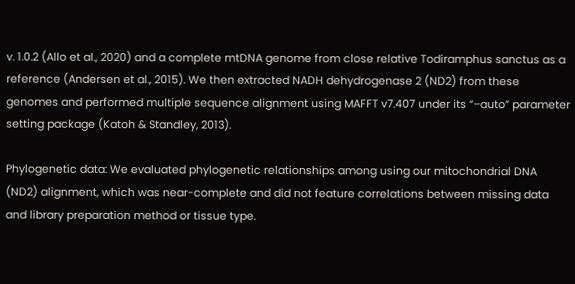v. 1.0.2 (Allo et al., 2020) and a complete mtDNA genome from close relative Todiramphus sanctus as a reference (Andersen et al., 2015). We then extracted NADH dehydrogenase 2 (ND2) from these genomes and performed multiple sequence alignment using MAFFT v7.407 under its “–auto” parameter setting package (Katoh & Standley, 2013).

Phylogenetic data: We evaluated phylogenetic relationships among using our mitochondrial DNA (ND2) alignment, which was near-complete and did not feature correlations between missing data and library preparation method or tissue type.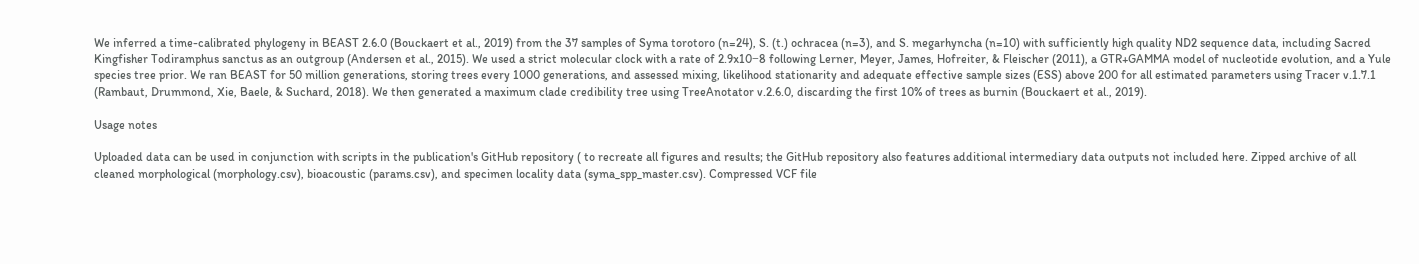We inferred a time-calibrated phylogeny in BEAST 2.6.0 (Bouckaert et al., 2019) from the 37 samples of Syma torotoro (n=24), S. (t.) ochracea (n=3), and S. megarhyncha (n=10) with sufficiently high quality ND2 sequence data, including Sacred Kingfisher Todiramphus sanctus as an outgroup (Andersen et al., 2015). We used a strict molecular clock with a rate of 2.9x10−8 following Lerner, Meyer, James, Hofreiter, & Fleischer (2011), a GTR+GAMMA model of nucleotide evolution, and a Yule species tree prior. We ran BEAST for 50 million generations, storing trees every 1000 generations, and assessed mixing, likelihood stationarity and adequate effective sample sizes (ESS) above 200 for all estimated parameters using Tracer v.1.7.1 (Rambaut, Drummond, Xie, Baele, & Suchard, 2018). We then generated a maximum clade credibility tree using TreeAnotator v.2.6.0, discarding the first 10% of trees as burnin (Bouckaert et al., 2019).

Usage notes

Uploaded data can be used in conjunction with scripts in the publication's GitHub repository ( to recreate all figures and results; the GitHub repository also features additional intermediary data outputs not included here. Zipped archive of all cleaned morphological (morphology.csv), bioacoustic (params.csv), and specimen locality data (syma_spp_master.csv). Compressed VCF file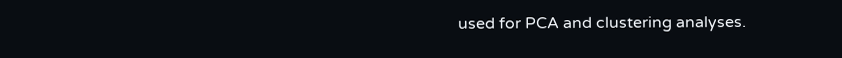used for PCA and clustering analyses.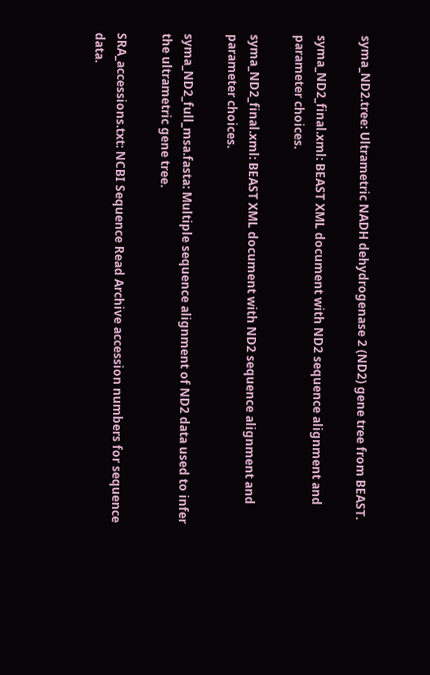syma_ND2.tree: Ultrametric NADH dehydrogenase 2 (ND2) gene tree from BEAST.

syma_ND2_final.xml: BEAST XML document with ND2 sequence alignment and parameter choices.

syma_ND2_final.xml: BEAST XML document with ND2 sequence alignment and parameter choices.

syma_ND2_full_msa.fasta: Multiple sequence alignment of ND2 data used to infer the ultrametric gene tree.

SRA_accessions.txt: NCBI Sequence Read Archive accession numbers for sequence data.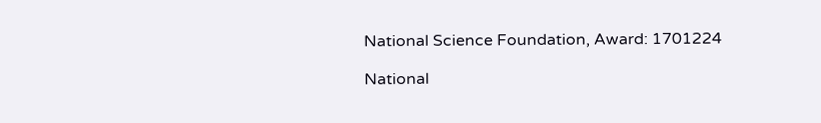National Science Foundation, Award: 1701224

National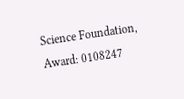Science Foundation, Award: 0108247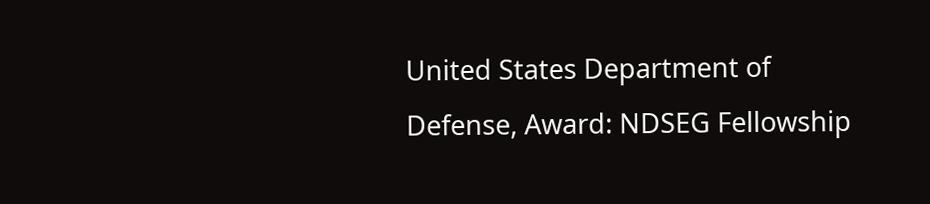United States Department of Defense, Award: NDSEG Fellowship